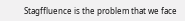Stagffluence is the problem that we face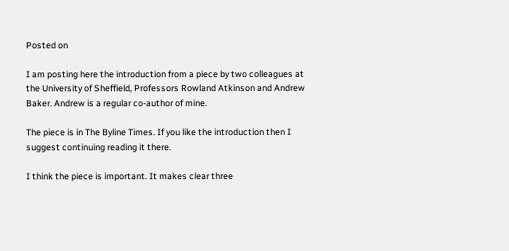Posted on

I am posting here the introduction from a piece by two colleagues at the University of Sheffield, Professors Rowland Atkinson and Andrew Baker. Andrew is a regular co-author of mine.

The piece is in The Byline Times. If you like the introduction then I suggest continuing reading it there.

I think the piece is important. It makes clear three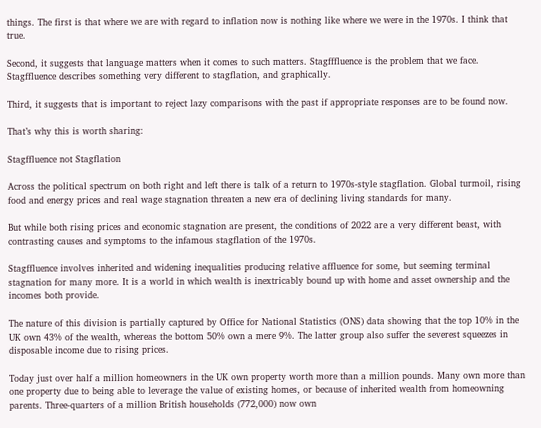things. The first is that where we are with regard to inflation now is nothing like where we were in the 1970s. I think that true.

Second, it suggests that language matters when it comes to such matters. Stagfffluence is the problem that we face. Stagffluence describes something very different to stagflation, and graphically.

Third, it suggests that is important to reject lazy comparisons with the past if appropriate responses are to be found now.

That’s why this is worth sharing:

Stagffluence not Stagflation

Across the political spectrum on both right and left there is talk of a return to 1970s-style stagflation. Global turmoil, rising food and energy prices and real wage stagnation threaten a new era of declining living standards for many.

But while both rising prices and economic stagnation are present, the conditions of 2022 are a very different beast, with contrasting causes and symptoms to the infamous stagflation of the 1970s.

Stagffluence involves inherited and widening inequalities producing relative affluence for some, but seeming terminal stagnation for many more. It is a world in which wealth is inextricably bound up with home and asset ownership and the incomes both provide.

The nature of this division is partially captured by Office for National Statistics (ONS) data showing that the top 10% in the UK own 43% of the wealth, whereas the bottom 50% own a mere 9%. The latter group also suffer the severest squeezes in disposable income due to rising prices.

Today just over half a million homeowners in the UK own property worth more than a million pounds. Many own more than one property due to being able to leverage the value of existing homes, or because of inherited wealth from homeowning parents. Three-quarters of a million British households (772,000) now own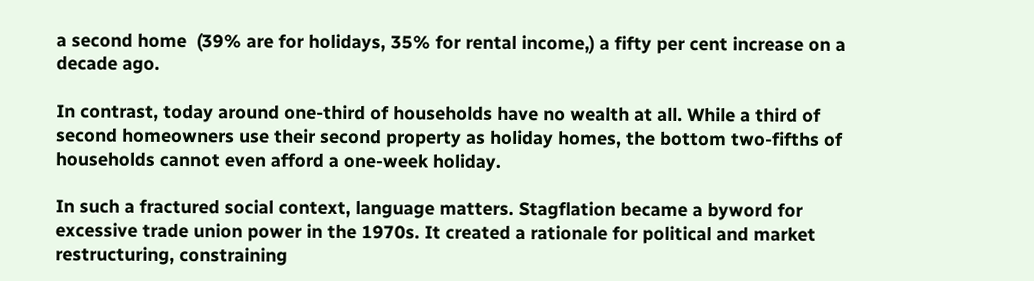a second home  (39% are for holidays, 35% for rental income,) a fifty per cent increase on a decade ago.

In contrast, today around one-third of households have no wealth at all. While a third of second homeowners use their second property as holiday homes, the bottom two-fifths of households cannot even afford a one-week holiday.

In such a fractured social context, language matters. Stagflation became a byword for excessive trade union power in the 1970s. It created a rationale for political and market restructuring, constraining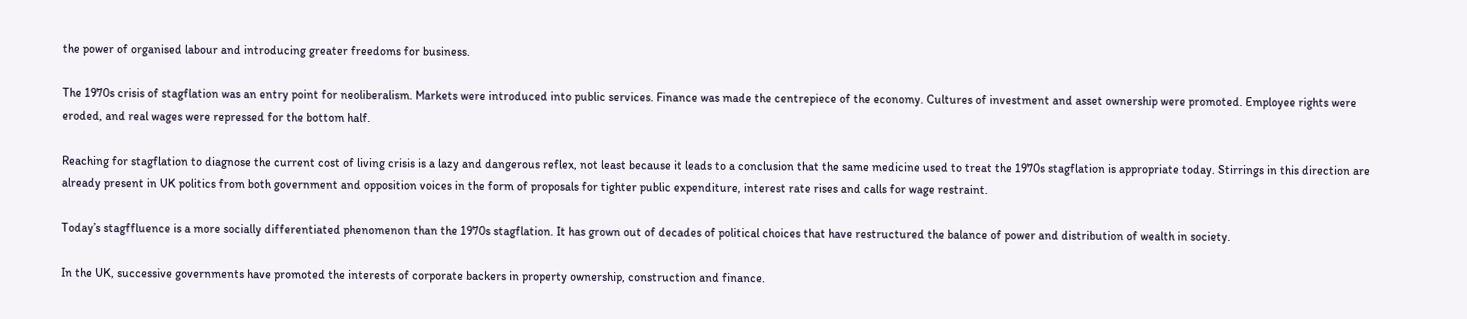the power of organised labour and introducing greater freedoms for business.

The 1970s crisis of stagflation was an entry point for neoliberalism. Markets were introduced into public services. Finance was made the centrepiece of the economy. Cultures of investment and asset ownership were promoted. Employee rights were eroded, and real wages were repressed for the bottom half.

Reaching for stagflation to diagnose the current cost of living crisis is a lazy and dangerous reflex, not least because it leads to a conclusion that the same medicine used to treat the 1970s stagflation is appropriate today. Stirrings in this direction are already present in UK politics from both government and opposition voices in the form of proposals for tighter public expenditure, interest rate rises and calls for wage restraint.

Today’s stagffluence is a more socially differentiated phenomenon than the 1970s stagflation. It has grown out of decades of political choices that have restructured the balance of power and distribution of wealth in society.

In the UK, successive governments have promoted the interests of corporate backers in property ownership, construction and finance.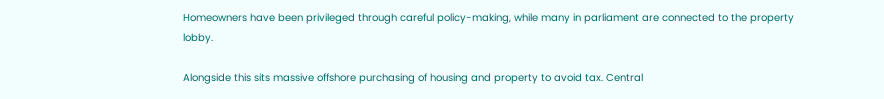Homeowners have been privileged through careful policy-making, while many in parliament are connected to the property lobby.

Alongside this sits massive offshore purchasing of housing and property to avoid tax. Central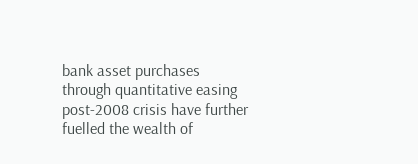bank asset purchases through quantitative easing post-2008 crisis have further fuelled the wealth of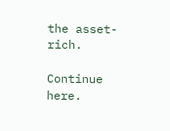the asset-rich.

Continue here.